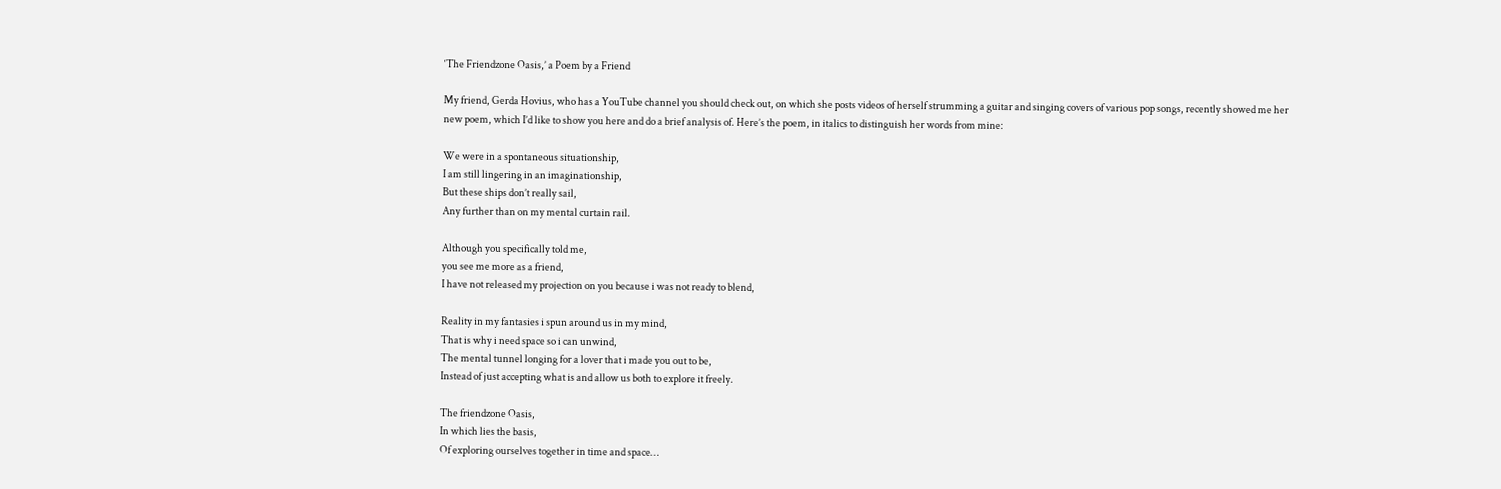‘The Friendzone Oasis,’ a Poem by a Friend

My friend, Gerda Hovius, who has a YouTube channel you should check out, on which she posts videos of herself strumming a guitar and singing covers of various pop songs, recently showed me her new poem, which I’d like to show you here and do a brief analysis of. Here’s the poem, in italics to distinguish her words from mine:

We were in a spontaneous situationship,
I am still lingering in an imaginationship,
But these ships don’t really sail,
Any further than on my mental curtain rail.

Although you specifically told me,
you see me more as a friend,
I have not released my projection on you because i was not ready to blend,

Reality in my fantasies i spun around us in my mind,
That is why i need space so i can unwind,
The mental tunnel longing for a lover that i made you out to be,
Instead of just accepting what is and allow us both to explore it freely.

The friendzone Oasis,
In which lies the basis,
Of exploring ourselves together in time and space…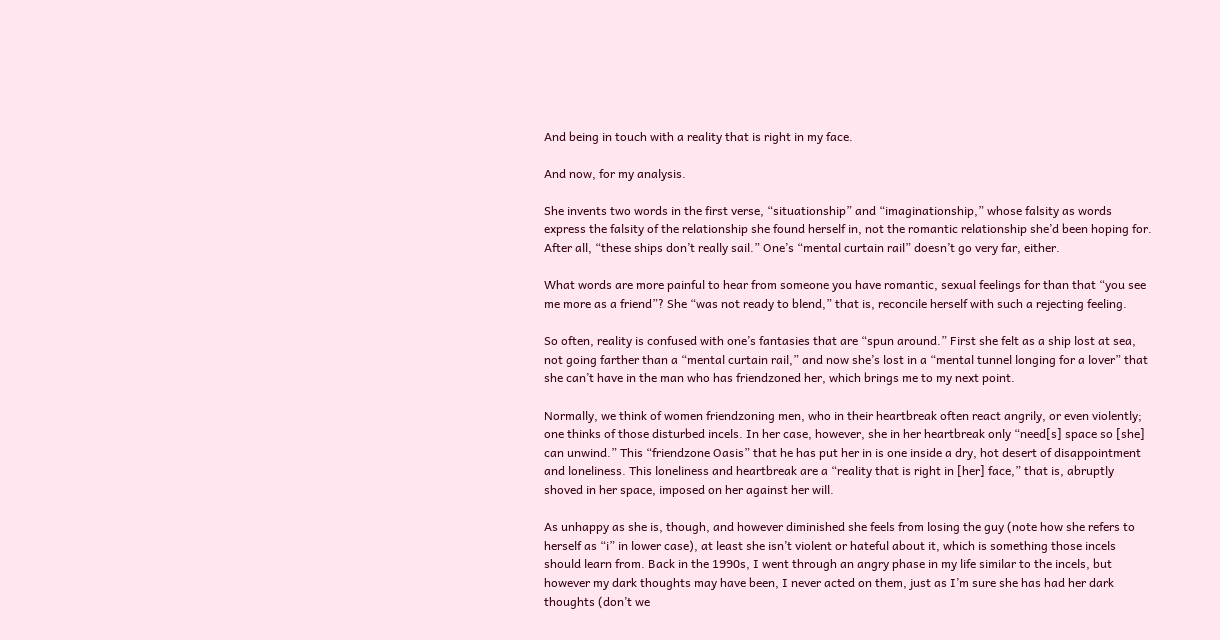And being in touch with a reality that is right in my face.

And now, for my analysis.

She invents two words in the first verse, “situationship” and “imaginationship,” whose falsity as words express the falsity of the relationship she found herself in, not the romantic relationship she’d been hoping for. After all, “these ships don’t really sail.” One’s “mental curtain rail” doesn’t go very far, either.

What words are more painful to hear from someone you have romantic, sexual feelings for than that “you see me more as a friend”? She “was not ready to blend,” that is, reconcile herself with such a rejecting feeling.

So often, reality is confused with one’s fantasies that are “spun around.” First she felt as a ship lost at sea, not going farther than a “mental curtain rail,” and now she’s lost in a “mental tunnel longing for a lover” that she can’t have in the man who has friendzoned her, which brings me to my next point.

Normally, we think of women friendzoning men, who in their heartbreak often react angrily, or even violently; one thinks of those disturbed incels. In her case, however, she in her heartbreak only “need[s] space so [she] can unwind.” This “friendzone Oasis” that he has put her in is one inside a dry, hot desert of disappointment and loneliness. This loneliness and heartbreak are a “reality that is right in [her] face,” that is, abruptly shoved in her space, imposed on her against her will.

As unhappy as she is, though, and however diminished she feels from losing the guy (note how she refers to herself as “i” in lower case), at least she isn’t violent or hateful about it, which is something those incels should learn from. Back in the 1990s, I went through an angry phase in my life similar to the incels, but however my dark thoughts may have been, I never acted on them, just as I’m sure she has had her dark thoughts (don’t we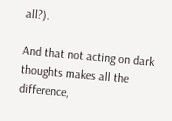all?).

And that not acting on dark thoughts makes all the difference,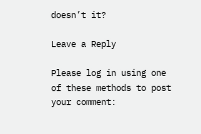doesn’t it?

Leave a Reply

Please log in using one of these methods to post your comment: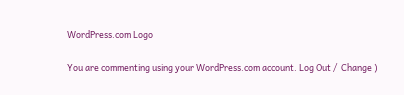WordPress.com Logo

You are commenting using your WordPress.com account. Log Out /  Change )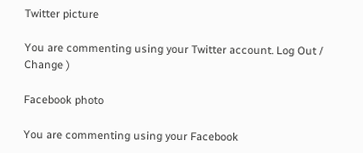Twitter picture

You are commenting using your Twitter account. Log Out /  Change )

Facebook photo

You are commenting using your Facebook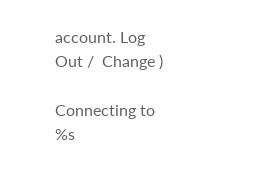account. Log Out /  Change )

Connecting to %s